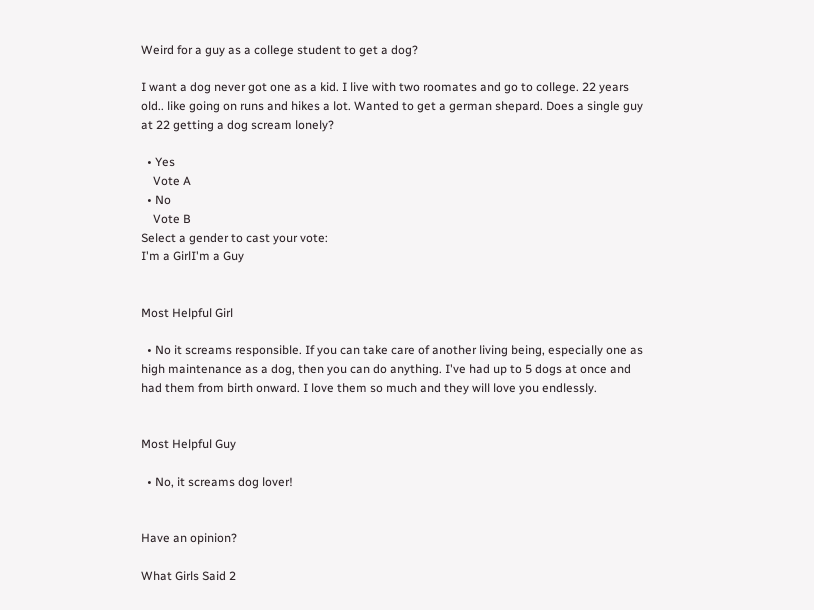Weird for a guy as a college student to get a dog?

I want a dog never got one as a kid. I live with two roomates and go to college. 22 years old.. like going on runs and hikes a lot. Wanted to get a german shepard. Does a single guy at 22 getting a dog scream lonely?

  • Yes
    Vote A
  • No
    Vote B
Select a gender to cast your vote:
I'm a GirlI'm a Guy


Most Helpful Girl

  • No it screams responsible. If you can take care of another living being, especially one as high maintenance as a dog, then you can do anything. I've had up to 5 dogs at once and had them from birth onward. I love them so much and they will love you endlessly.


Most Helpful Guy

  • No, it screams dog lover!


Have an opinion?

What Girls Said 2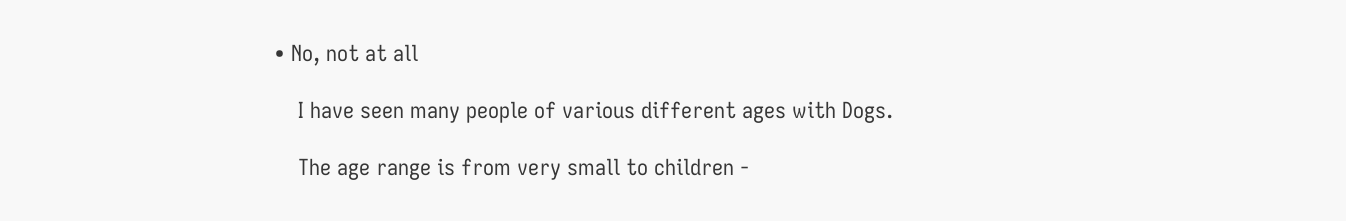• No, not at all

    I have seen many people of various different ages with Dogs.

    The age range is from very small to children -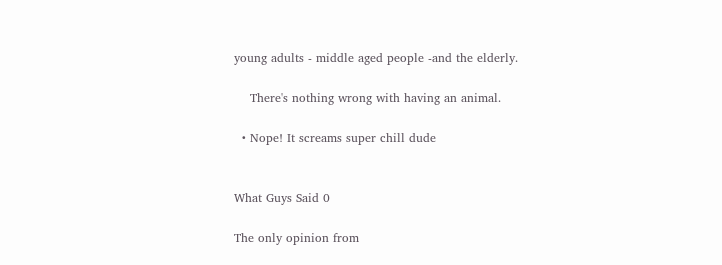young adults - middle aged people -and the elderly.

    There's nothing wrong with having an animal.

  • Nope! It screams super chill dude


What Guys Said 0

The only opinion from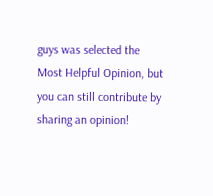guys was selected the Most Helpful Opinion, but you can still contribute by sharing an opinion!